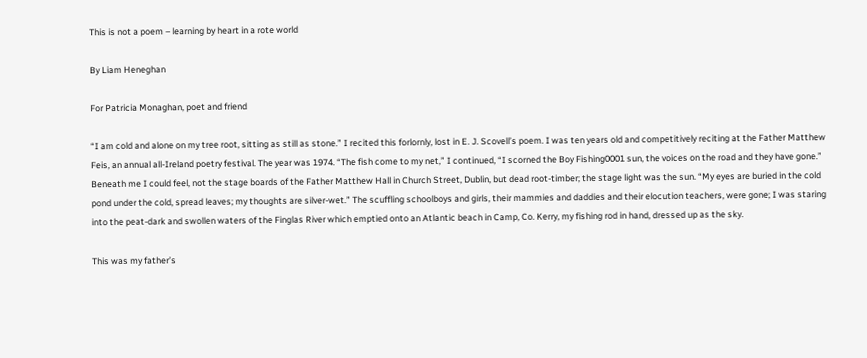This is not a poem – learning by heart in a rote world

By Liam Heneghan

For Patricia Monaghan, poet and friend

“I am cold and alone on my tree root, sitting as still as stone.” I recited this forlornly, lost in E. J. Scovell’s poem. I was ten years old and competitively reciting at the Father Matthew Feis, an annual all-Ireland poetry festival. The year was 1974. “The fish come to my net,” I continued, “I scorned the Boy Fishing0001 sun, the voices on the road and they have gone.” Beneath me I could feel, not the stage boards of the Father Matthew Hall in Church Street, Dublin, but dead root-timber; the stage light was the sun. “My eyes are buried in the cold pond under the cold, spread leaves; my thoughts are silver-wet.” The scuffling schoolboys and girls, their mammies and daddies and their elocution teachers, were gone; I was staring into the peat-dark and swollen waters of the Finglas River which emptied onto an Atlantic beach in Camp, Co. Kerry, my fishing rod in hand, dressed up as the sky.

This was my father’s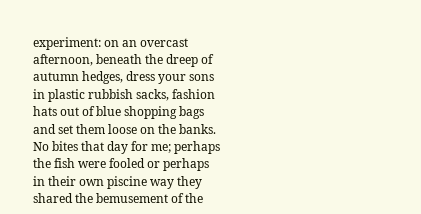experiment: on an overcast afternoon, beneath the dreep of autumn hedges, dress your sons in plastic rubbish sacks, fashion hats out of blue shopping bags and set them loose on the banks. No bites that day for me; perhaps the fish were fooled or perhaps in their own piscine way they shared the bemusement of the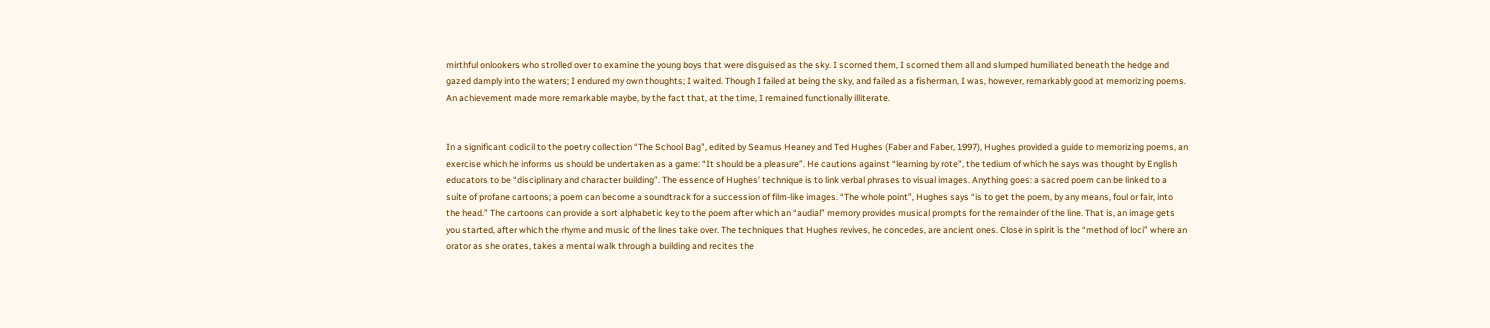mirthful onlookers who strolled over to examine the young boys that were disguised as the sky. I scorned them, I scorned them all and slumped humiliated beneath the hedge and gazed damply into the waters; I endured my own thoughts; I waited. Though I failed at being the sky, and failed as a fisherman, I was, however, remarkably good at memorizing poems. An achievement made more remarkable maybe, by the fact that, at the time, I remained functionally illiterate.


In a significant codicil to the poetry collection “The School Bag”, edited by Seamus Heaney and Ted Hughes (Faber and Faber, 1997), Hughes provided a guide to memorizing poems, an exercise which he informs us should be undertaken as a game: “It should be a pleasure”. He cautions against “learning by rote”, the tedium of which he says was thought by English educators to be “disciplinary and character building”. The essence of Hughes’ technique is to link verbal phrases to visual images. Anything goes: a sacred poem can be linked to a suite of profane cartoons; a poem can become a soundtrack for a succession of film-like images. “The whole point”, Hughes says “is to get the poem, by any means, foul or fair, into the head.” The cartoons can provide a sort alphabetic key to the poem after which an “audial” memory provides musical prompts for the remainder of the line. That is, an image gets you started, after which the rhyme and music of the lines take over. The techniques that Hughes revives, he concedes, are ancient ones. Close in spirit is the “method of loci” where an orator as she orates, takes a mental walk through a building and recites the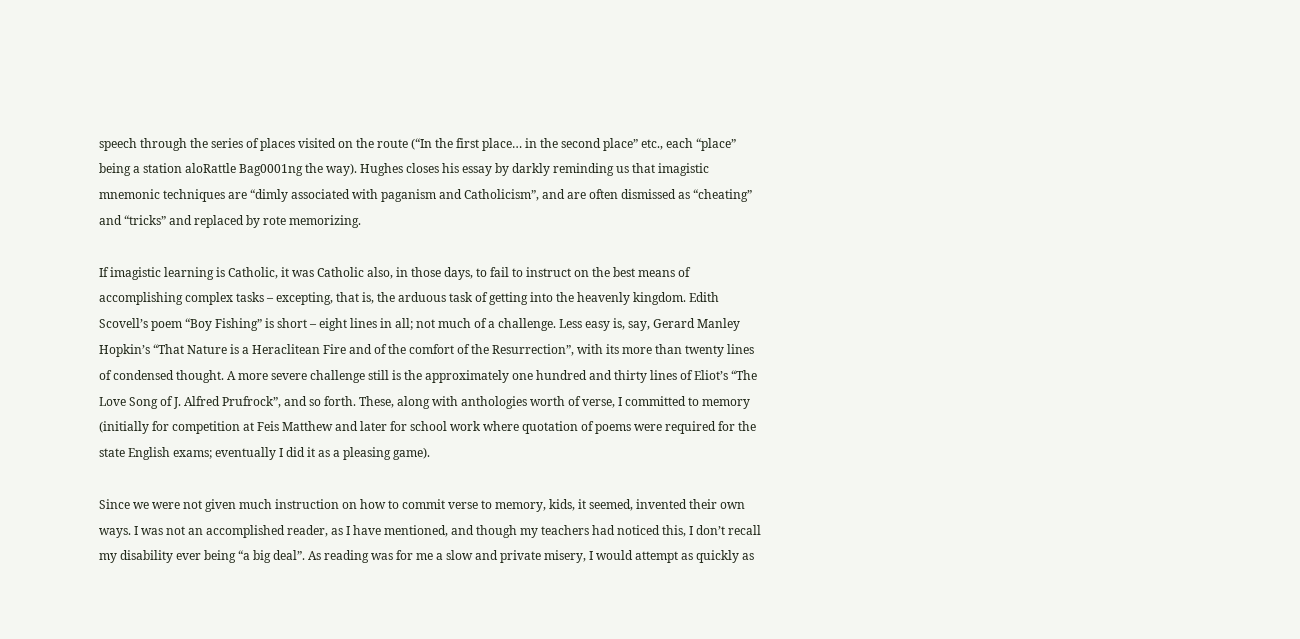speech through the series of places visited on the route (“In the first place… in the second place” etc., each “place” being a station aloRattle Bag0001ng the way). Hughes closes his essay by darkly reminding us that imagistic mnemonic techniques are “dimly associated with paganism and Catholicism”, and are often dismissed as “cheating” and “tricks” and replaced by rote memorizing.

If imagistic learning is Catholic, it was Catholic also, in those days, to fail to instruct on the best means of accomplishing complex tasks – excepting, that is, the arduous task of getting into the heavenly kingdom. Edith Scovell’s poem “Boy Fishing” is short – eight lines in all; not much of a challenge. Less easy is, say, Gerard Manley Hopkin’s “That Nature is a Heraclitean Fire and of the comfort of the Resurrection”, with its more than twenty lines of condensed thought. A more severe challenge still is the approximately one hundred and thirty lines of Eliot’s “The Love Song of J. Alfred Prufrock”, and so forth. These, along with anthologies worth of verse, I committed to memory (initially for competition at Feis Matthew and later for school work where quotation of poems were required for the state English exams; eventually I did it as a pleasing game).

Since we were not given much instruction on how to commit verse to memory, kids, it seemed, invented their own ways. I was not an accomplished reader, as I have mentioned, and though my teachers had noticed this, I don’t recall my disability ever being “a big deal”. As reading was for me a slow and private misery, I would attempt as quickly as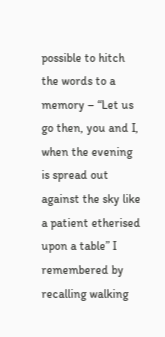possible to hitch the words to a memory – “Let us go then, you and I, when the evening is spread out against the sky like a patient etherised upon a table” I remembered by recalling walking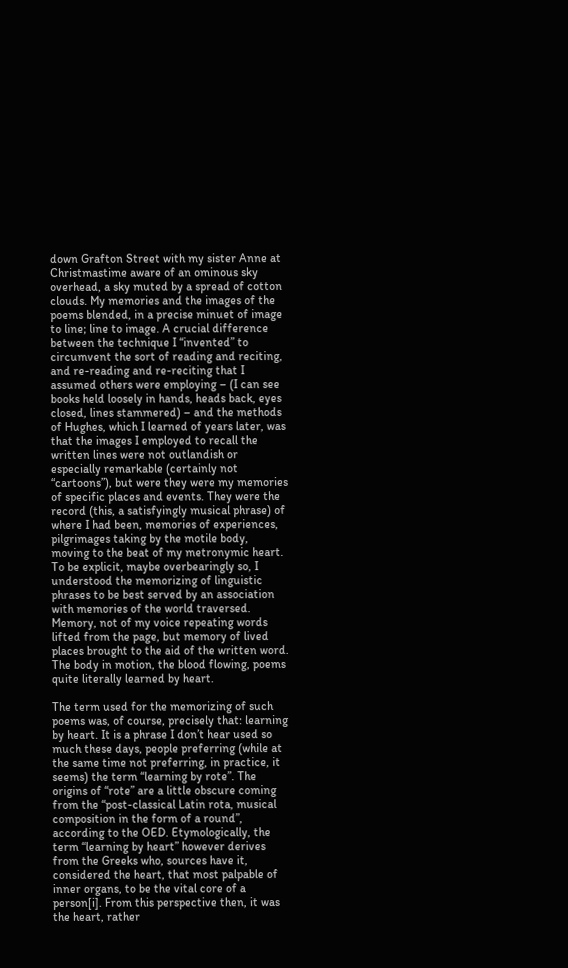down Grafton Street with my sister Anne at Christmastime aware of an ominous sky overhead, a sky muted by a spread of cotton clouds. My memories and the images of the poems blended, in a precise minuet of image to line; line to image. A crucial difference between the technique I “invented” to circumvent the sort of reading and reciting, and re-reading and re-reciting that I assumed others were employing – (I can see books held loosely in hands, heads back, eyes closed, lines stammered) – and the methods of Hughes, which I learned of years later, was that the images I employed to recall the written lines were not outlandish or especially remarkable (certainly not “cartoons”), but were they were my memories of specific places and events. They were the record (this, a satisfyingly musical phrase) of where I had been, memories of experiences, pilgrimages taking by the motile body, moving to the beat of my metronymic heart. To be explicit, maybe overbearingly so, I understood the memorizing of linguistic phrases to be best served by an association with memories of the world traversed. Memory, not of my voice repeating words lifted from the page, but memory of lived places brought to the aid of the written word. The body in motion, the blood flowing, poems quite literally learned by heart.

The term used for the memorizing of such poems was, of course, precisely that: learning by heart. It is a phrase I don’t hear used so much these days, people preferring (while at the same time not preferring, in practice, it seems) the term “learning by rote”. The origins of “rote” are a little obscure coming from the “post-classical Latin rota, musical composition in the form of a round”, according to the OED. Etymologically, the term “learning by heart” however derives from the Greeks who, sources have it, considered the heart, that most palpable of inner organs, to be the vital core of a person[i]. From this perspective then, it was the heart, rather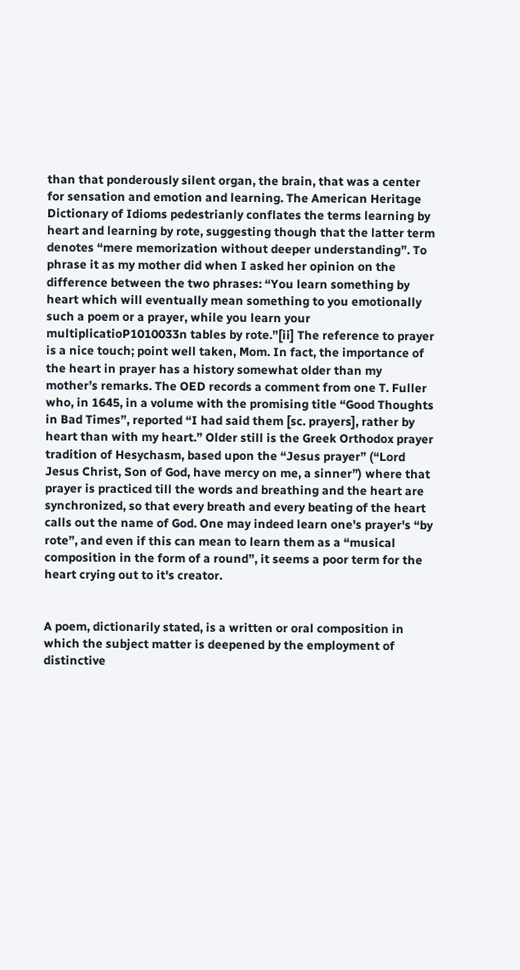than that ponderously silent organ, the brain, that was a center for sensation and emotion and learning. The American Heritage Dictionary of Idioms pedestrianly conflates the terms learning by heart and learning by rote, suggesting though that the latter term denotes “mere memorization without deeper understanding”. To phrase it as my mother did when I asked her opinion on the difference between the two phrases: “You learn something by heart which will eventually mean something to you emotionally such a poem or a prayer, while you learn your multiplicatioP1010033n tables by rote.”[ii] The reference to prayer is a nice touch; point well taken, Mom. In fact, the importance of the heart in prayer has a history somewhat older than my mother’s remarks. The OED records a comment from one T. Fuller who, in 1645, in a volume with the promising title “Good Thoughts in Bad Times”, reported “I had said them [sc. prayers], rather by heart than with my heart.” Older still is the Greek Orthodox prayer tradition of Hesychasm, based upon the “Jesus prayer” (“Lord Jesus Christ, Son of God, have mercy on me, a sinner”) where that prayer is practiced till the words and breathing and the heart are synchronized, so that every breath and every beating of the heart calls out the name of God. One may indeed learn one's prayer's “by rote”, and even if this can mean to learn them as a “musical composition in the form of a round”, it seems a poor term for the heart crying out to it's creator.


A poem, dictionarily stated, is a written or oral composition in which the subject matter is deepened by the employment of distinctive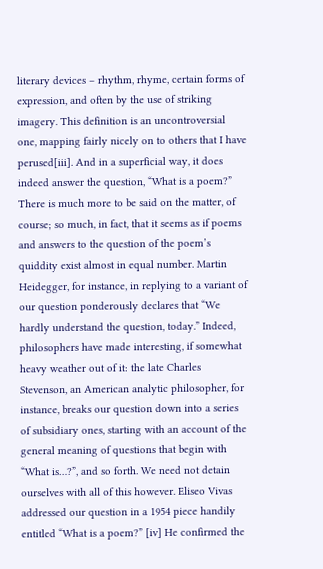literary devices – rhythm, rhyme, certain forms of expression, and often by the use of striking imagery. This definition is an uncontroversial one, mapping fairly nicely on to others that I have perused[iii]. And in a superficial way, it does indeed answer the question, “What is a poem?” There is much more to be said on the matter, of course; so much, in fact, that it seems as if poems and answers to the question of the poem’s quiddity exist almost in equal number. Martin Heidegger, for instance, in replying to a variant of our question ponderously declares that “We hardly understand the question, today.” Indeed, philosophers have made interesting, if somewhat heavy weather out of it: the late Charles Stevenson, an American analytic philosopher, for instance, breaks our question down into a series of subsidiary ones, starting with an account of the general meaning of questions that begin with “What is…?”, and so forth. We need not detain ourselves with all of this however. Eliseo Vivas addressed our question in a 1954 piece handily entitled “What is a poem?” [iv] He confirmed the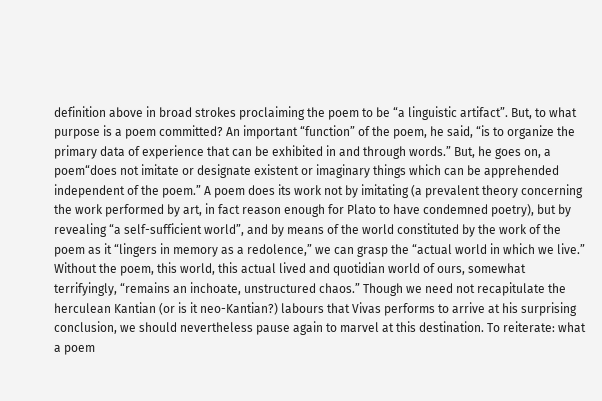definition above in broad strokes proclaiming the poem to be “a linguistic artifact”. But, to what purpose is a poem committed? An important “function” of the poem, he said, “is to organize the primary data of experience that can be exhibited in and through words.” But, he goes on, a poem“does not imitate or designate existent or imaginary things which can be apprehended independent of the poem.” A poem does its work not by imitating (a prevalent theory concerning the work performed by art, in fact reason enough for Plato to have condemned poetry), but by revealing “a self-sufficient world”, and by means of the world constituted by the work of the poem as it “lingers in memory as a redolence,” we can grasp the “actual world in which we live.” Without the poem, this world, this actual lived and quotidian world of ours, somewhat terrifyingly, “remains an inchoate, unstructured chaos.” Though we need not recapitulate the herculean Kantian (or is it neo-Kantian?) labours that Vivas performs to arrive at his surprising conclusion, we should nevertheless pause again to marvel at this destination. To reiterate: what a poem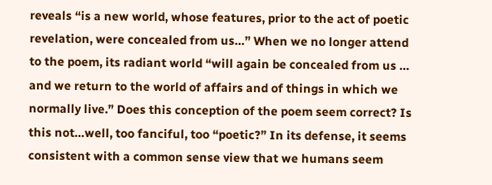reveals “is a new world, whose features, prior to the act of poetic revelation, were concealed from us…” When we no longer attend to the poem, its radiant world “will again be concealed from us … and we return to the world of affairs and of things in which we normally live.” Does this conception of the poem seem correct? Is this not…well, too fanciful, too “poetic?” In its defense, it seems consistent with a common sense view that we humans seem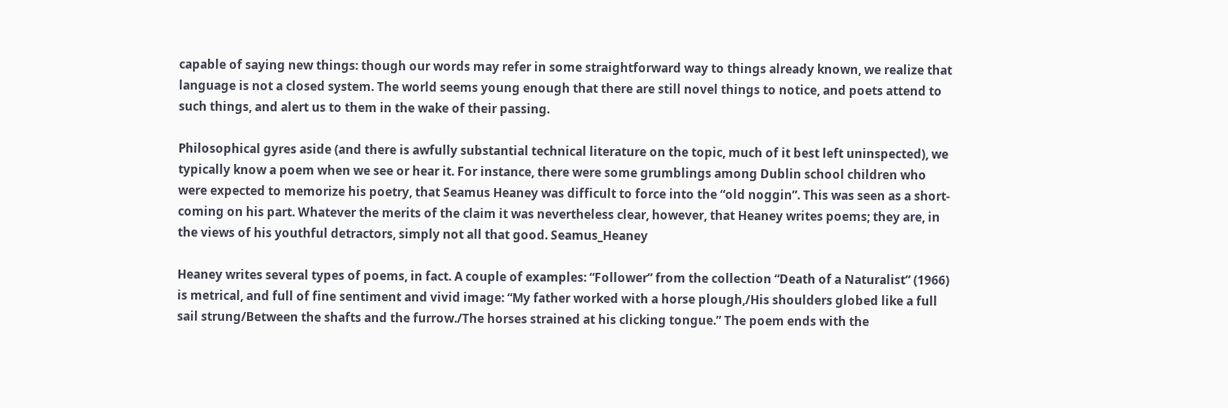capable of saying new things: though our words may refer in some straightforward way to things already known, we realize that language is not a closed system. The world seems young enough that there are still novel things to notice, and poets attend to such things, and alert us to them in the wake of their passing.

Philosophical gyres aside (and there is awfully substantial technical literature on the topic, much of it best left uninspected), we typically know a poem when we see or hear it. For instance, there were some grumblings among Dublin school children who were expected to memorize his poetry, that Seamus Heaney was difficult to force into the “old noggin”. This was seen as a short-coming on his part. Whatever the merits of the claim it was nevertheless clear, however, that Heaney writes poems; they are, in the views of his youthful detractors, simply not all that good. Seamus_Heaney

Heaney writes several types of poems, in fact. A couple of examples: “Follower” from the collection “Death of a Naturalist” (1966) is metrical, and full of fine sentiment and vivid image: “My father worked with a horse plough,/His shoulders globed like a full sail strung/Between the shafts and the furrow./The horses strained at his clicking tongue.” The poem ends with the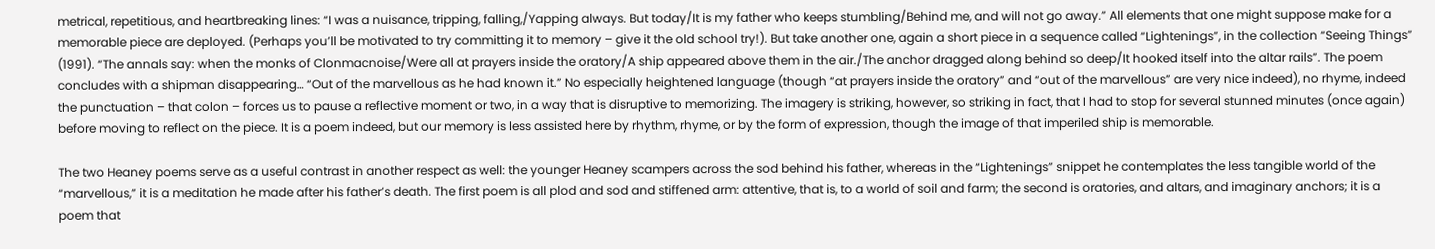metrical, repetitious, and heartbreaking lines: “I was a nuisance, tripping, falling,/Yapping always. But today/It is my father who keeps stumbling/Behind me, and will not go away.” All elements that one might suppose make for a memorable piece are deployed. (Perhaps you’ll be motivated to try committing it to memory – give it the old school try!). But take another one, again a short piece in a sequence called “Lightenings”, in the collection “Seeing Things” (1991). “The annals say: when the monks of Clonmacnoise/Were all at prayers inside the oratory/A ship appeared above them in the air./The anchor dragged along behind so deep/It hooked itself into the altar rails”. The poem concludes with a shipman disappearing… “Out of the marvellous as he had known it.” No especially heightened language (though “at prayers inside the oratory” and “out of the marvellous” are very nice indeed), no rhyme, indeed the punctuation – that colon – forces us to pause a reflective moment or two, in a way that is disruptive to memorizing. The imagery is striking, however, so striking in fact, that I had to stop for several stunned minutes (once again) before moving to reflect on the piece. It is a poem indeed, but our memory is less assisted here by rhythm, rhyme, or by the form of expression, though the image of that imperiled ship is memorable.

The two Heaney poems serve as a useful contrast in another respect as well: the younger Heaney scampers across the sod behind his father, whereas in the “Lightenings” snippet he contemplates the less tangible world of the “marvellous,” it is a meditation he made after his father’s death. The first poem is all plod and sod and stiffened arm: attentive, that is, to a world of soil and farm; the second is oratories, and altars, and imaginary anchors; it is a poem that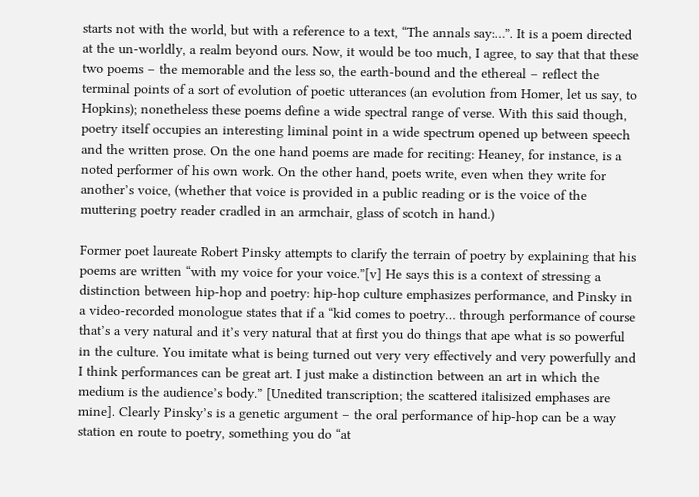starts not with the world, but with a reference to a text, “The annals say:…”. It is a poem directed at the un-worldly, a realm beyond ours. Now, it would be too much, I agree, to say that that these two poems – the memorable and the less so, the earth-bound and the ethereal – reflect the terminal points of a sort of evolution of poetic utterances (an evolution from Homer, let us say, to Hopkins); nonetheless these poems define a wide spectral range of verse. With this said though, poetry itself occupies an interesting liminal point in a wide spectrum opened up between speech and the written prose. On the one hand poems are made for reciting: Heaney, for instance, is a noted performer of his own work. On the other hand, poets write, even when they write for another’s voice, (whether that voice is provided in a public reading or is the voice of the muttering poetry reader cradled in an armchair, glass of scotch in hand.)

Former poet laureate Robert Pinsky attempts to clarify the terrain of poetry by explaining that his poems are written “with my voice for your voice.”[v] He says this is a context of stressing a distinction between hip-hop and poetry: hip-hop culture emphasizes performance, and Pinsky in a video-recorded monologue states that if a “kid comes to poetry… through performance of course that’s a very natural and it’s very natural that at first you do things that ape what is so powerful in the culture. You imitate what is being turned out very very effectively and very powerfully and I think performances can be great art. I just make a distinction between an art in which the medium is the audience’s body.” [Unedited transcription; the scattered italisized emphases are mine]. Clearly Pinsky’s is a genetic argument – the oral performance of hip-hop can be a way station en route to poetry, something you do “at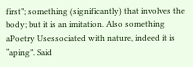first”; something (significantly) that involves the body; but it is an imitation. Also something aPoetry Usessociated with nature, indeed it is “aping”. Said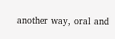another way, oral and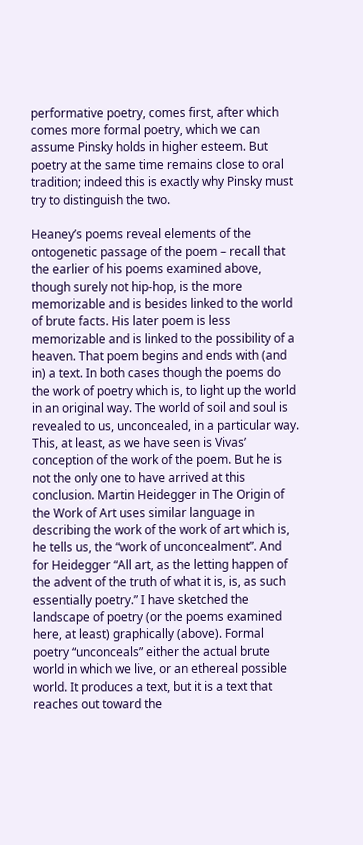performative poetry, comes first, after which comes more formal poetry, which we can assume Pinsky holds in higher esteem. But poetry at the same time remains close to oral tradition; indeed this is exactly why Pinsky must try to distinguish the two.

Heaney’s poems reveal elements of the ontogenetic passage of the poem – recall that the earlier of his poems examined above, though surely not hip-hop, is the more memorizable and is besides linked to the world of brute facts. His later poem is less memorizable and is linked to the possibility of a heaven. That poem begins and ends with (and in) a text. In both cases though the poems do the work of poetry which is, to light up the world in an original way. The world of soil and soul is revealed to us, unconcealed, in a particular way. This, at least, as we have seen is Vivas’ conception of the work of the poem. But he is not the only one to have arrived at this conclusion. Martin Heidegger in The Origin of the Work of Art uses similar language in describing the work of the work of art which is, he tells us, the “work of unconcealment”. And for Heidegger “All art, as the letting happen of the advent of the truth of what it is, is, as such essentially poetry.” I have sketched the landscape of poetry (or the poems examined here, at least) graphically (above). Formal poetry “unconceals” either the actual brute world in which we live, or an ethereal possible world. It produces a text, but it is a text that reaches out toward the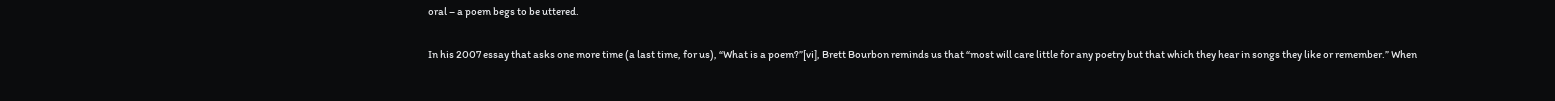oral – a poem begs to be uttered.

In his 2007 essay that asks one more time (a last time, for us), “What is a poem?”[vi], Brett Bourbon reminds us that “most will care little for any poetry but that which they hear in songs they like or remember.” When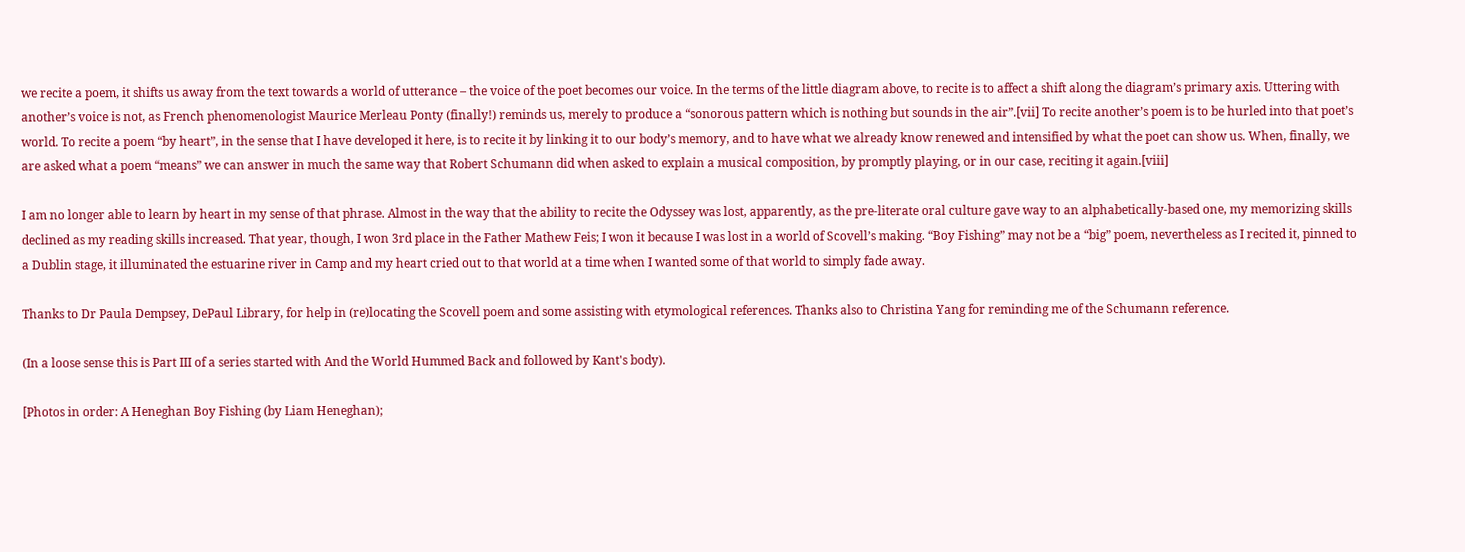we recite a poem, it shifts us away from the text towards a world of utterance – the voice of the poet becomes our voice. In the terms of the little diagram above, to recite is to affect a shift along the diagram’s primary axis. Uttering with another’s voice is not, as French phenomenologist Maurice Merleau Ponty (finally!) reminds us, merely to produce a “sonorous pattern which is nothing but sounds in the air”.[vii] To recite another’s poem is to be hurled into that poet’s world. To recite a poem “by heart”, in the sense that I have developed it here, is to recite it by linking it to our body’s memory, and to have what we already know renewed and intensified by what the poet can show us. When, finally, we are asked what a poem “means” we can answer in much the same way that Robert Schumann did when asked to explain a musical composition, by promptly playing, or in our case, reciting it again.[viii]

I am no longer able to learn by heart in my sense of that phrase. Almost in the way that the ability to recite the Odyssey was lost, apparently, as the pre-literate oral culture gave way to an alphabetically-based one, my memorizing skills declined as my reading skills increased. That year, though, I won 3rd place in the Father Mathew Feis; I won it because I was lost in a world of Scovell’s making. “Boy Fishing” may not be a “big” poem, nevertheless as I recited it, pinned to a Dublin stage, it illuminated the estuarine river in Camp and my heart cried out to that world at a time when I wanted some of that world to simply fade away.

Thanks to Dr Paula Dempsey, DePaul Library, for help in (re)locating the Scovell poem and some assisting with etymological references. Thanks also to Christina Yang for reminding me of the Schumann reference.

(In a loose sense this is Part III of a series started with And the World Hummed Back and followed by Kant's body).

[Photos in order: A Heneghan Boy Fishing (by Liam Heneghan);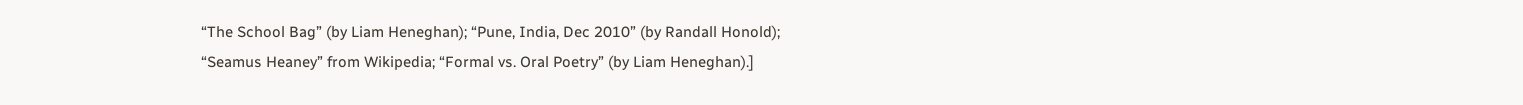“The School Bag” (by Liam Heneghan); “Pune, India, Dec 2010” (by Randall Honold); “Seamus Heaney” from Wikipedia; “Formal vs. Oral Poetry” (by Liam Heneghan).]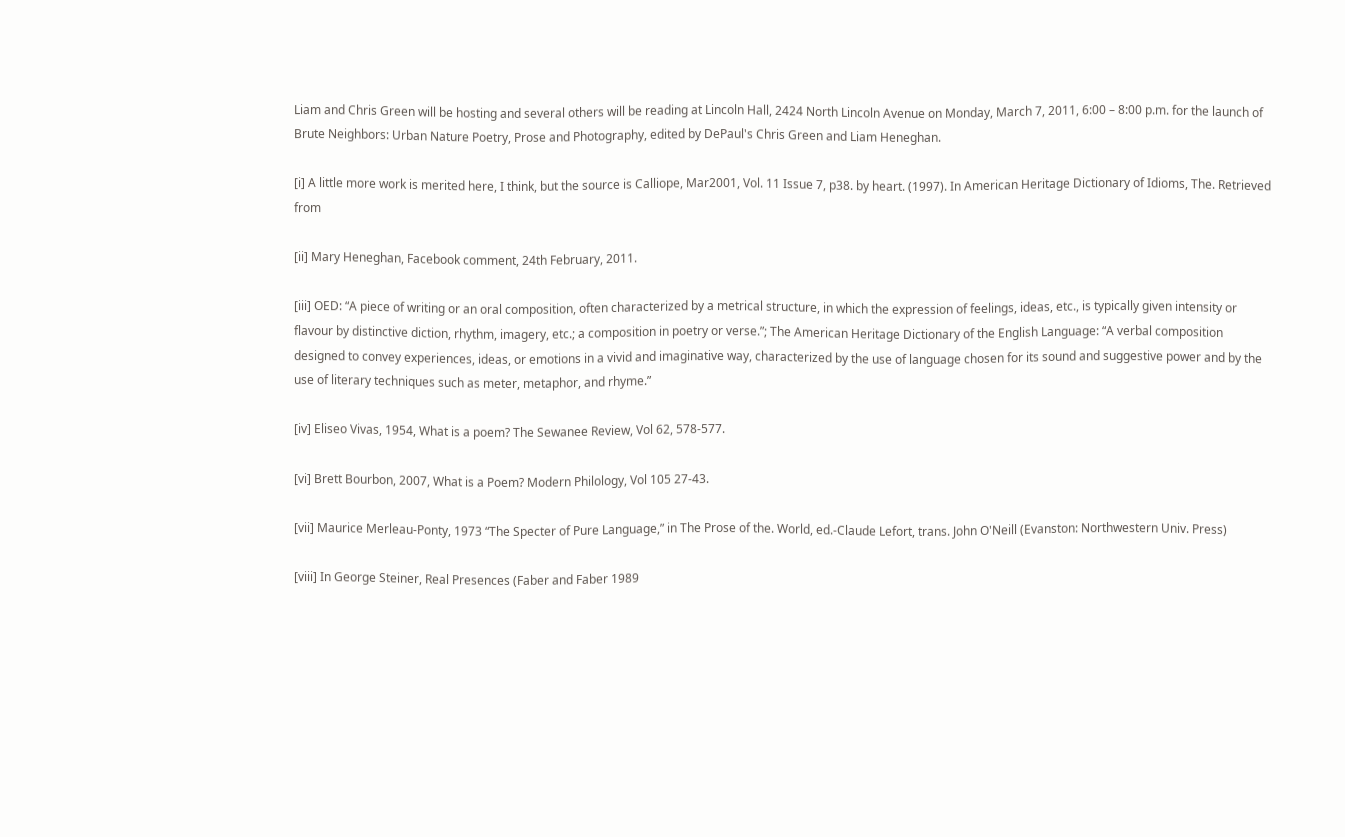Liam and Chris Green will be hosting and several others will be reading at Lincoln Hall, 2424 North Lincoln Avenue on Monday, March 7, 2011, 6:00 – 8:00 p.m. for the launch of Brute Neighbors: Urban Nature Poetry, Prose and Photography, edited by DePaul's Chris Green and Liam Heneghan.

[i] A little more work is merited here, I think, but the source is Calliope, Mar2001, Vol. 11 Issue 7, p38. by heart. (1997). In American Heritage Dictionary of Idioms, The. Retrieved from

[ii] Mary Heneghan, Facebook comment, 24th February, 2011.

[iii] OED: “A piece of writing or an oral composition, often characterized by a metrical structure, in which the expression of feelings, ideas, etc., is typically given intensity or flavour by distinctive diction, rhythm, imagery, etc.; a composition in poetry or verse.”; The American Heritage Dictionary of the English Language: “A verbal composition designed to convey experiences, ideas, or emotions in a vivid and imaginative way, characterized by the use of language chosen for its sound and suggestive power and by the use of literary techniques such as meter, metaphor, and rhyme.”

[iv] Eliseo Vivas, 1954, What is a poem? The Sewanee Review, Vol 62, 578-577.

[vi] Brett Bourbon, 2007, What is a Poem? Modern Philology, Vol 105 27-43.

[vii] Maurice Merleau-Ponty, 1973 “The Specter of Pure Language,” in The Prose of the. World, ed.-Claude Lefort, trans. John O'Neill (Evanston: Northwestern Univ. Press)

[viii] In George Steiner, Real Presences (Faber and Faber 1989